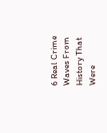6 Real Crime Waves From History That Were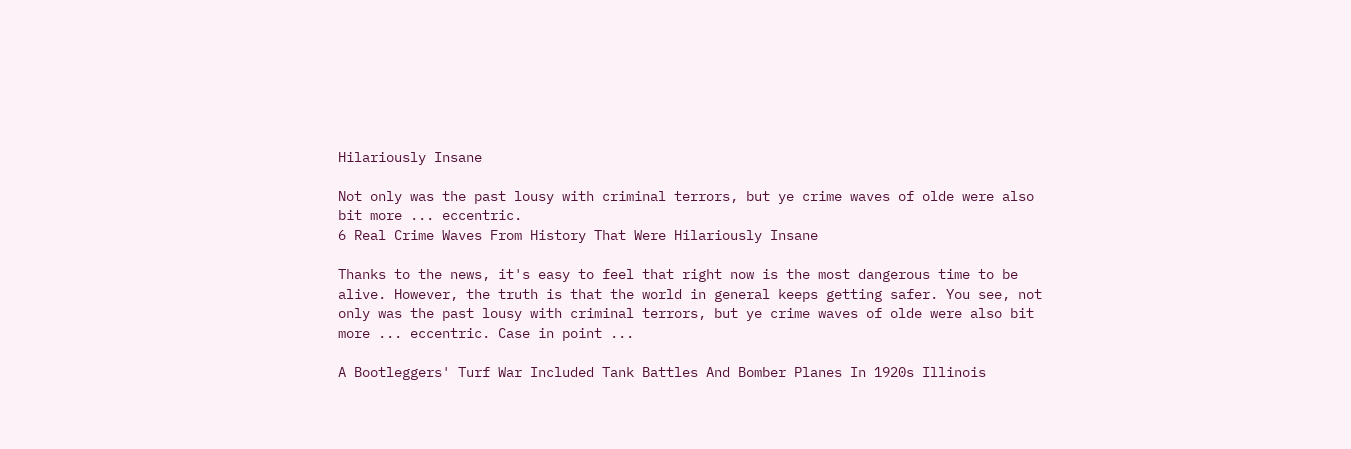Hilariously Insane

Not only was the past lousy with criminal terrors, but ye crime waves of olde were also bit more ... eccentric.
6 Real Crime Waves From History That Were Hilariously Insane

Thanks to the news, it's easy to feel that right now is the most dangerous time to be alive. However, the truth is that the world in general keeps getting safer. You see, not only was the past lousy with criminal terrors, but ye crime waves of olde were also bit more ... eccentric. Case in point ...

A Bootleggers' Turf War Included Tank Battles And Bomber Planes In 1920s Illinois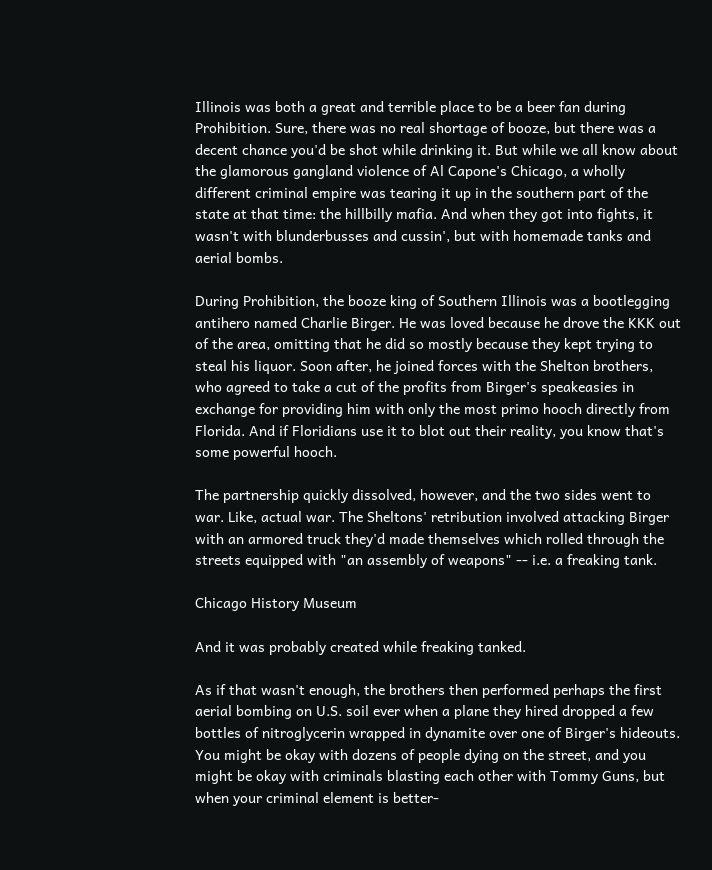Illinois was both a great and terrible place to be a beer fan during Prohibition. Sure, there was no real shortage of booze, but there was a decent chance you'd be shot while drinking it. But while we all know about the glamorous gangland violence of Al Capone's Chicago, a wholly different criminal empire was tearing it up in the southern part of the state at that time: the hillbilly mafia. And when they got into fights, it wasn't with blunderbusses and cussin', but with homemade tanks and aerial bombs.

During Prohibition, the booze king of Southern Illinois was a bootlegging antihero named Charlie Birger. He was loved because he drove the KKK out of the area, omitting that he did so mostly because they kept trying to steal his liquor. Soon after, he joined forces with the Shelton brothers, who agreed to take a cut of the profits from Birger's speakeasies in exchange for providing him with only the most primo hooch directly from Florida. And if Floridians use it to blot out their reality, you know that's some powerful hooch.

The partnership quickly dissolved, however, and the two sides went to war. Like, actual war. The Sheltons' retribution involved attacking Birger with an armored truck they'd made themselves which rolled through the streets equipped with "an assembly of weapons" -- i.e. a freaking tank.

Chicago History Museum

And it was probably created while freaking tanked.

As if that wasn't enough, the brothers then performed perhaps the first aerial bombing on U.S. soil ever when a plane they hired dropped a few bottles of nitroglycerin wrapped in dynamite over one of Birger's hideouts. You might be okay with dozens of people dying on the street, and you might be okay with criminals blasting each other with Tommy Guns, but when your criminal element is better-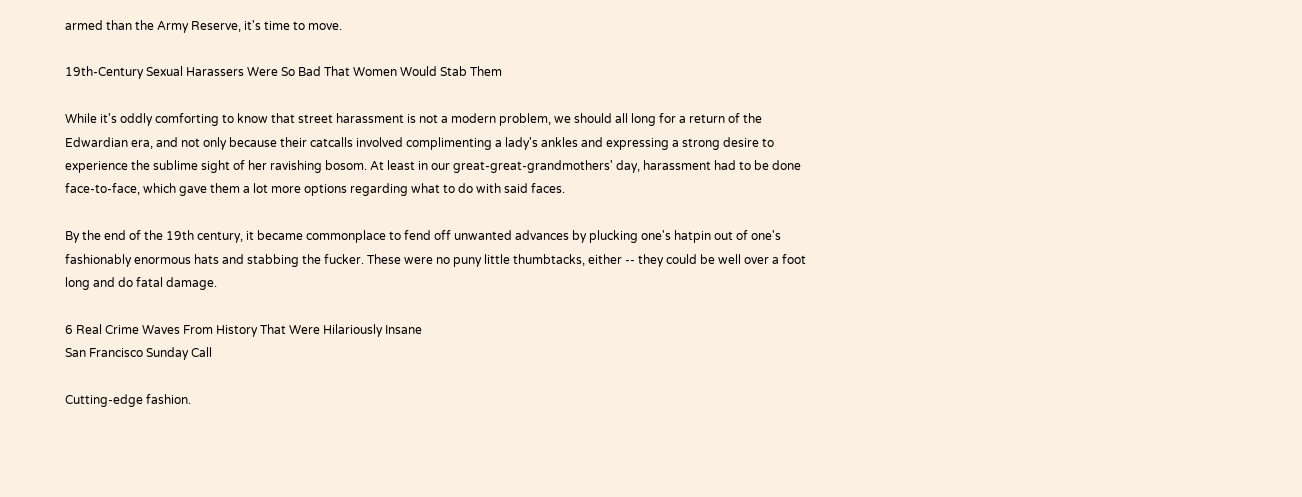armed than the Army Reserve, it's time to move.

19th-Century Sexual Harassers Were So Bad That Women Would Stab Them

While it's oddly comforting to know that street harassment is not a modern problem, we should all long for a return of the Edwardian era, and not only because their catcalls involved complimenting a lady's ankles and expressing a strong desire to experience the sublime sight of her ravishing bosom. At least in our great-great-grandmothers' day, harassment had to be done face-to-face, which gave them a lot more options regarding what to do with said faces.

By the end of the 19th century, it became commonplace to fend off unwanted advances by plucking one's hatpin out of one's fashionably enormous hats and stabbing the fucker. These were no puny little thumbtacks, either -- they could be well over a foot long and do fatal damage.

6 Real Crime Waves From History That Were Hilariously Insane
San Francisco Sunday Call

Cutting-edge fashion.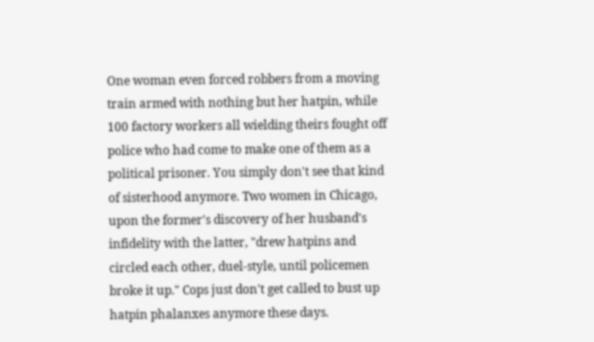One woman even forced robbers from a moving train armed with nothing but her hatpin, while 100 factory workers all wielding theirs fought off police who had come to make one of them as a political prisoner. You simply don't see that kind of sisterhood anymore. Two women in Chicago, upon the former's discovery of her husband's infidelity with the latter, "drew hatpins and circled each other, duel-style, until policemen broke it up." Cops just don't get called to bust up hatpin phalanxes anymore these days.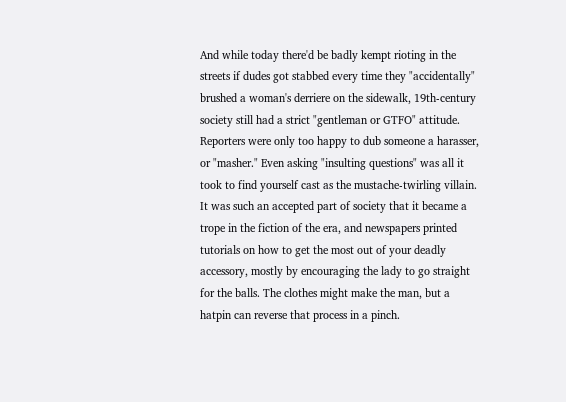And while today there'd be badly kempt rioting in the streets if dudes got stabbed every time they "accidentally" brushed a woman's derriere on the sidewalk, 19th-century society still had a strict "gentleman or GTFO" attitude. Reporters were only too happy to dub someone a harasser, or "masher." Even asking "insulting questions" was all it took to find yourself cast as the mustache-twirling villain. It was such an accepted part of society that it became a trope in the fiction of the era, and newspapers printed tutorials on how to get the most out of your deadly accessory, mostly by encouraging the lady to go straight for the balls. The clothes might make the man, but a hatpin can reverse that process in a pinch.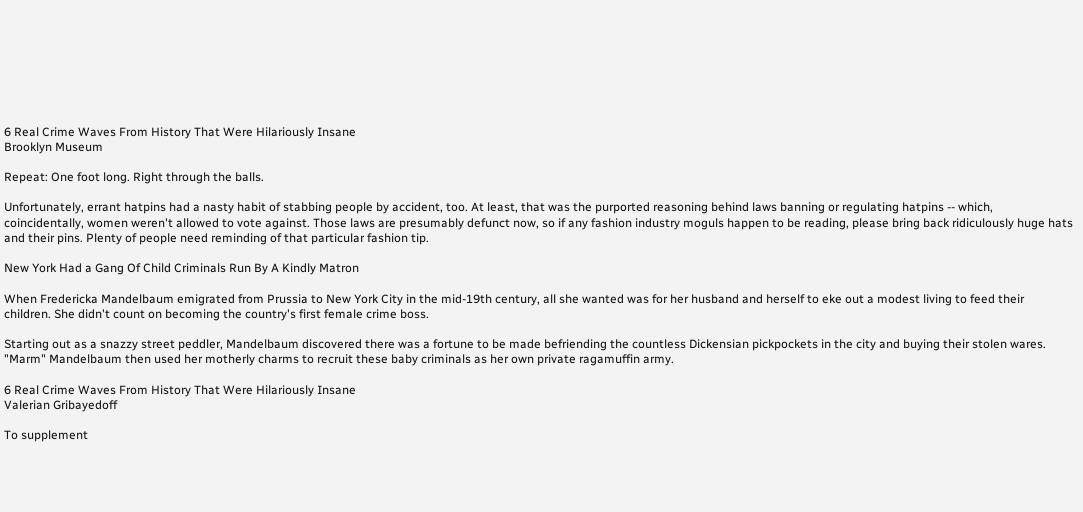6 Real Crime Waves From History That Were Hilariously Insane
Brooklyn Museum

Repeat: One foot long. Right through the balls.

Unfortunately, errant hatpins had a nasty habit of stabbing people by accident, too. At least, that was the purported reasoning behind laws banning or regulating hatpins -- which, coincidentally, women weren't allowed to vote against. Those laws are presumably defunct now, so if any fashion industry moguls happen to be reading, please bring back ridiculously huge hats and their pins. Plenty of people need reminding of that particular fashion tip.

New York Had a Gang Of Child Criminals Run By A Kindly Matron

When Fredericka Mandelbaum emigrated from Prussia to New York City in the mid-19th century, all she wanted was for her husband and herself to eke out a modest living to feed their children. She didn't count on becoming the country's first female crime boss.

Starting out as a snazzy street peddler, Mandelbaum discovered there was a fortune to be made befriending the countless Dickensian pickpockets in the city and buying their stolen wares. "Marm" Mandelbaum then used her motherly charms to recruit these baby criminals as her own private ragamuffin army.

6 Real Crime Waves From History That Were Hilariously Insane
Valerian Gribayedoff

To supplement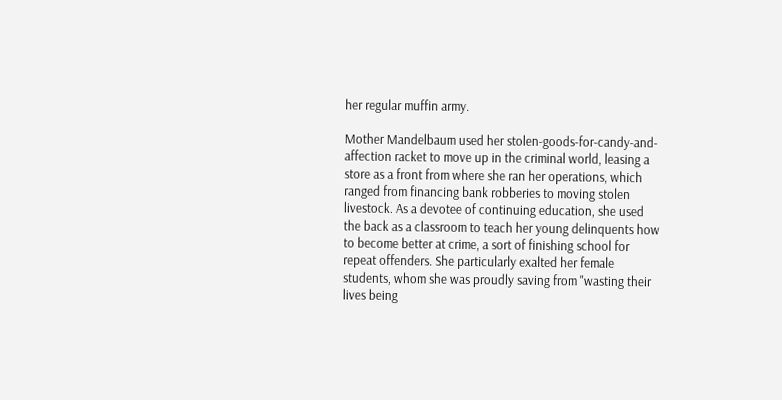her regular muffin army.

Mother Mandelbaum used her stolen-goods-for-candy-and-affection racket to move up in the criminal world, leasing a store as a front from where she ran her operations, which ranged from financing bank robberies to moving stolen livestock. As a devotee of continuing education, she used the back as a classroom to teach her young delinquents how to become better at crime, a sort of finishing school for repeat offenders. She particularly exalted her female students, whom she was proudly saving from "wasting their lives being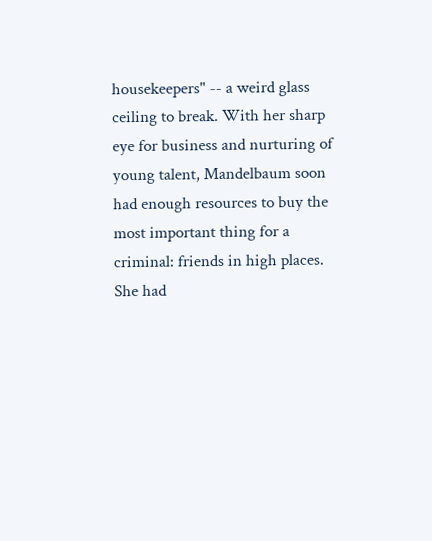housekeepers" -- a weird glass ceiling to break. With her sharp eye for business and nurturing of young talent, Mandelbaum soon had enough resources to buy the most important thing for a criminal: friends in high places. She had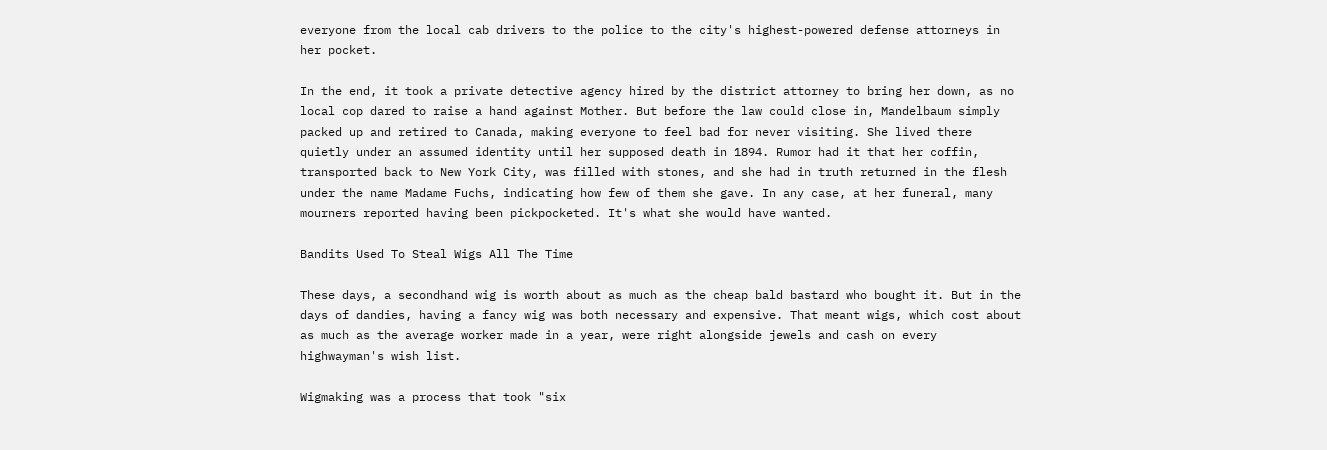everyone from the local cab drivers to the police to the city's highest-powered defense attorneys in her pocket.

In the end, it took a private detective agency hired by the district attorney to bring her down, as no local cop dared to raise a hand against Mother. But before the law could close in, Mandelbaum simply packed up and retired to Canada, making everyone to feel bad for never visiting. She lived there quietly under an assumed identity until her supposed death in 1894. Rumor had it that her coffin, transported back to New York City, was filled with stones, and she had in truth returned in the flesh under the name Madame Fuchs, indicating how few of them she gave. In any case, at her funeral, many mourners reported having been pickpocketed. It's what she would have wanted.

Bandits Used To Steal Wigs All The Time

These days, a secondhand wig is worth about as much as the cheap bald bastard who bought it. But in the days of dandies, having a fancy wig was both necessary and expensive. That meant wigs, which cost about as much as the average worker made in a year, were right alongside jewels and cash on every highwayman's wish list.

Wigmaking was a process that took "six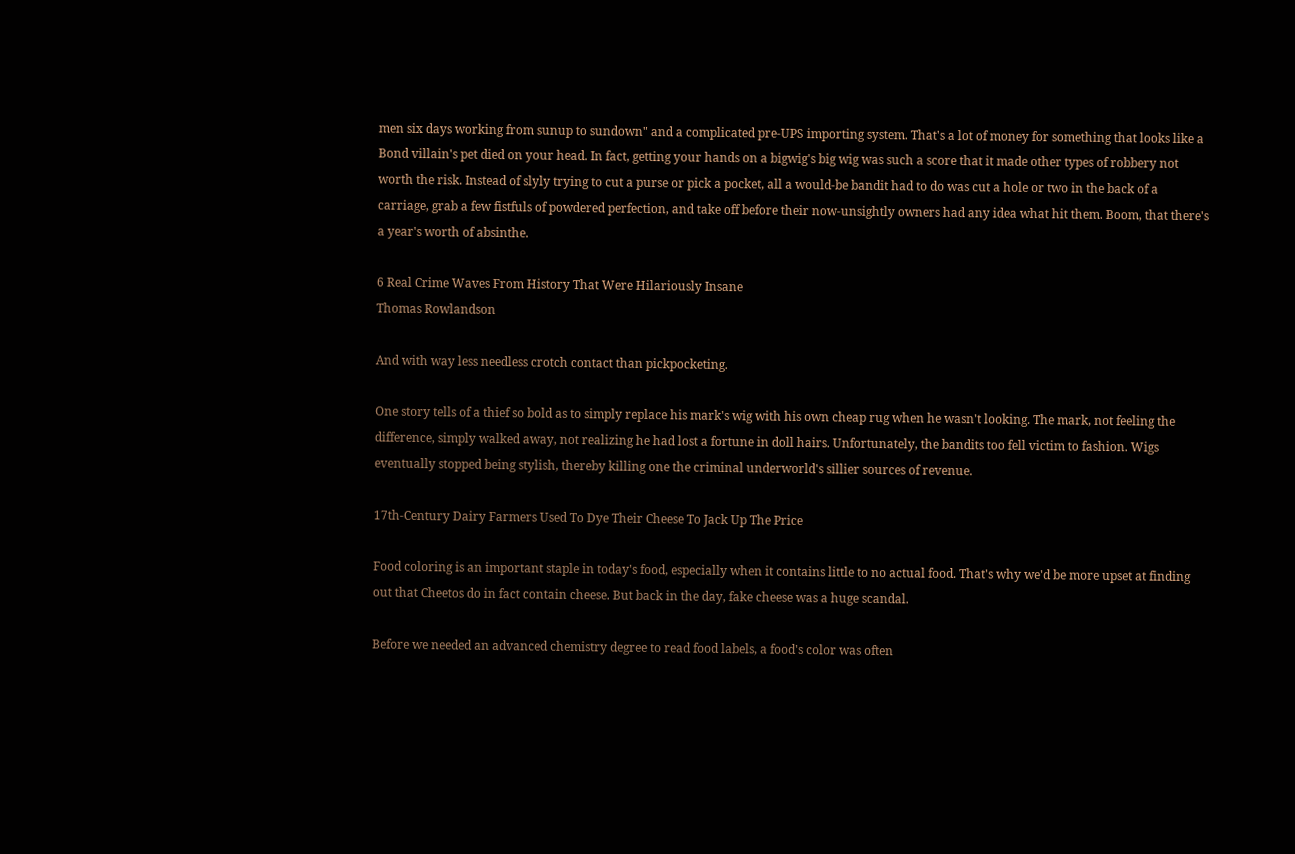men six days working from sunup to sundown" and a complicated pre-UPS importing system. That's a lot of money for something that looks like a Bond villain's pet died on your head. In fact, getting your hands on a bigwig's big wig was such a score that it made other types of robbery not worth the risk. Instead of slyly trying to cut a purse or pick a pocket, all a would-be bandit had to do was cut a hole or two in the back of a carriage, grab a few fistfuls of powdered perfection, and take off before their now-unsightly owners had any idea what hit them. Boom, that there's a year's worth of absinthe.

6 Real Crime Waves From History That Were Hilariously Insane
Thomas Rowlandson

And with way less needless crotch contact than pickpocketing.

One story tells of a thief so bold as to simply replace his mark's wig with his own cheap rug when he wasn't looking. The mark, not feeling the difference, simply walked away, not realizing he had lost a fortune in doll hairs. Unfortunately, the bandits too fell victim to fashion. Wigs eventually stopped being stylish, thereby killing one the criminal underworld's sillier sources of revenue.

17th-Century Dairy Farmers Used To Dye Their Cheese To Jack Up The Price

Food coloring is an important staple in today's food, especially when it contains little to no actual food. That's why we'd be more upset at finding out that Cheetos do in fact contain cheese. But back in the day, fake cheese was a huge scandal.

Before we needed an advanced chemistry degree to read food labels, a food's color was often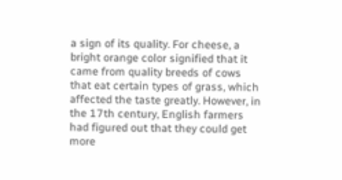a sign of its quality. For cheese, a bright orange color signified that it came from quality breeds of cows that eat certain types of grass, which affected the taste greatly. However, in the 17th century, English farmers had figured out that they could get more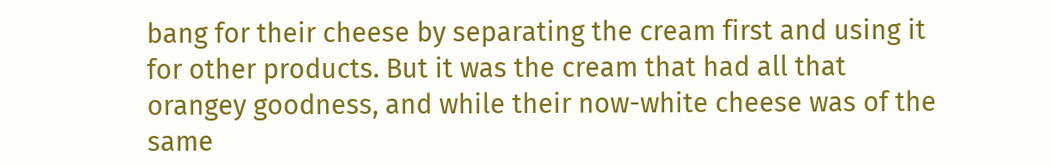bang for their cheese by separating the cream first and using it for other products. But it was the cream that had all that orangey goodness, and while their now-white cheese was of the same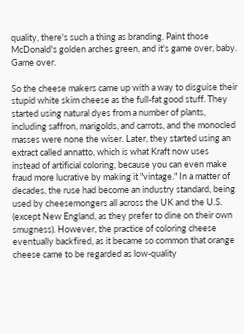quality, there's such a thing as branding. Paint those McDonald's golden arches green, and it's game over, baby. Game over.

So the cheese makers came up with a way to disguise their stupid white skim cheese as the full-fat good stuff. They started using natural dyes from a number of plants, including saffron, marigolds, and carrots, and the monocled masses were none the wiser. Later, they started using an extract called annatto, which is what Kraft now uses instead of artificial coloring, because you can even make fraud more lucrative by making it "vintage." In a matter of decades, the ruse had become an industry standard, being used by cheesemongers all across the UK and the U.S. (except New England, as they prefer to dine on their own smugness). However, the practice of coloring cheese eventually backfired, as it became so common that orange cheese came to be regarded as low-quality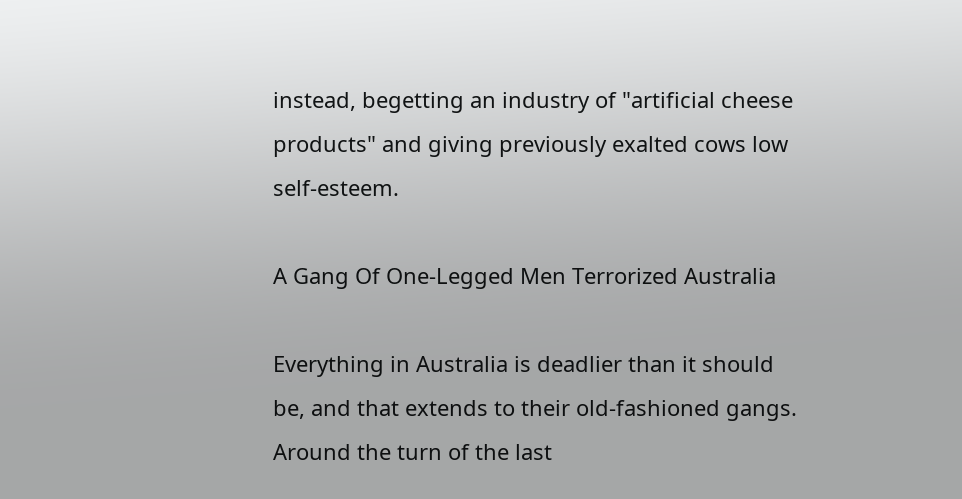instead, begetting an industry of "artificial cheese products" and giving previously exalted cows low self-esteem.

A Gang Of One-Legged Men Terrorized Australia

Everything in Australia is deadlier than it should be, and that extends to their old-fashioned gangs. Around the turn of the last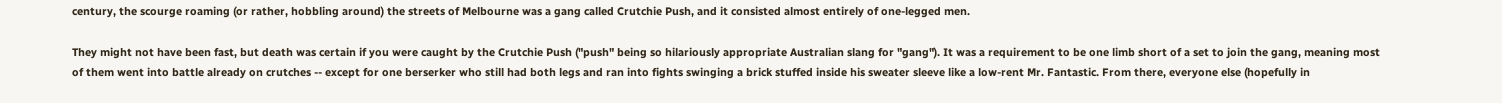century, the scourge roaming (or rather, hobbling around) the streets of Melbourne was a gang called Crutchie Push, and it consisted almost entirely of one-legged men.

They might not have been fast, but death was certain if you were caught by the Crutchie Push ("push" being so hilariously appropriate Australian slang for "gang"). It was a requirement to be one limb short of a set to join the gang, meaning most of them went into battle already on crutches -- except for one berserker who still had both legs and ran into fights swinging a brick stuffed inside his sweater sleeve like a low-rent Mr. Fantastic. From there, everyone else (hopefully in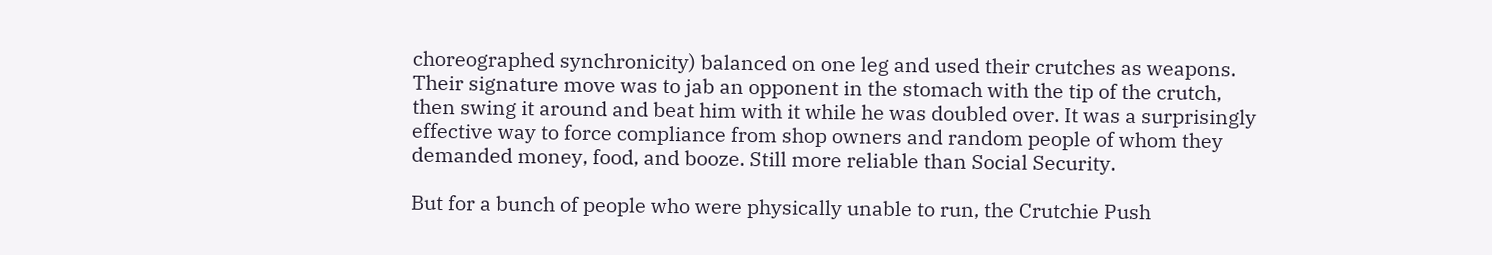choreographed synchronicity) balanced on one leg and used their crutches as weapons. Their signature move was to jab an opponent in the stomach with the tip of the crutch, then swing it around and beat him with it while he was doubled over. It was a surprisingly effective way to force compliance from shop owners and random people of whom they demanded money, food, and booze. Still more reliable than Social Security.

But for a bunch of people who were physically unable to run, the Crutchie Push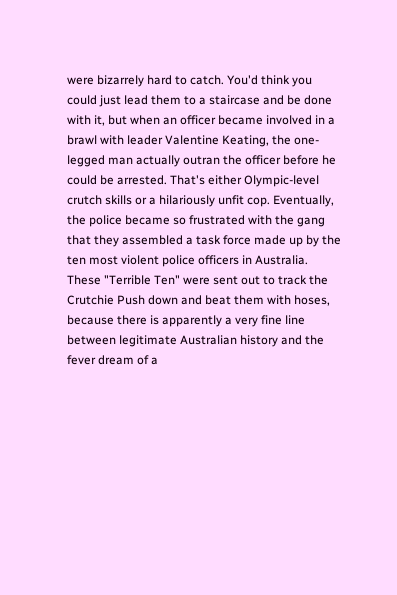were bizarrely hard to catch. You'd think you could just lead them to a staircase and be done with it, but when an officer became involved in a brawl with leader Valentine Keating, the one-legged man actually outran the officer before he could be arrested. That's either Olympic-level crutch skills or a hilariously unfit cop. Eventually, the police became so frustrated with the gang that they assembled a task force made up by the ten most violent police officers in Australia. These "Terrible Ten" were sent out to track the Crutchie Push down and beat them with hoses, because there is apparently a very fine line between legitimate Australian history and the fever dream of a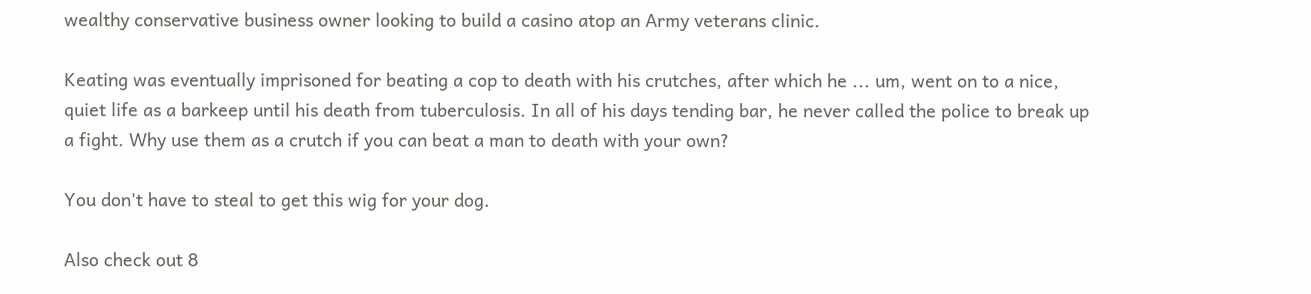wealthy conservative business owner looking to build a casino atop an Army veterans clinic.

Keating was eventually imprisoned for beating a cop to death with his crutches, after which he ... um, went on to a nice, quiet life as a barkeep until his death from tuberculosis. In all of his days tending bar, he never called the police to break up a fight. Why use them as a crutch if you can beat a man to death with your own?

You don't have to steal to get this wig for your dog.

Also check out 8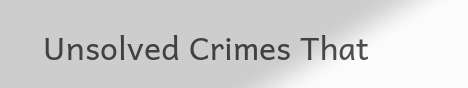Unsolved Crimes That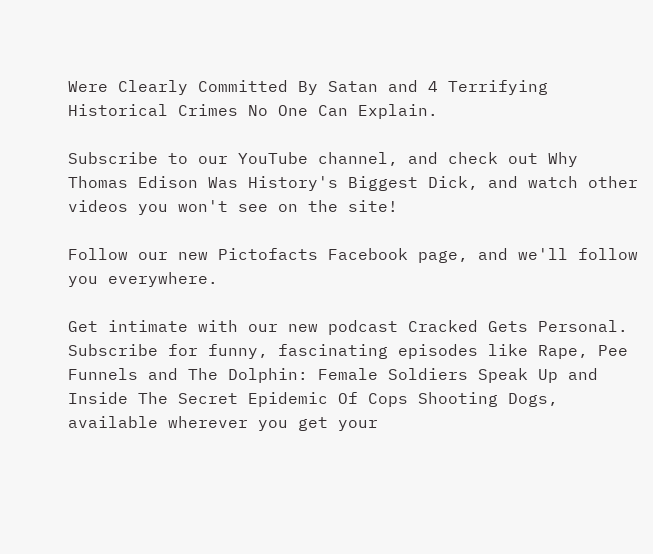Were Clearly Committed By Satan and 4 Terrifying Historical Crimes No One Can Explain.

Subscribe to our YouTube channel, and check out Why Thomas Edison Was History's Biggest Dick, and watch other videos you won't see on the site!

Follow our new Pictofacts Facebook page, and we'll follow you everywhere.

Get intimate with our new podcast Cracked Gets Personal. Subscribe for funny, fascinating episodes like Rape, Pee Funnels and The Dolphin: Female Soldiers Speak Up and Inside The Secret Epidemic Of Cops Shooting Dogs, available wherever you get your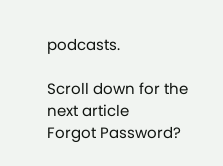podcasts.

Scroll down for the next article
Forgot Password?